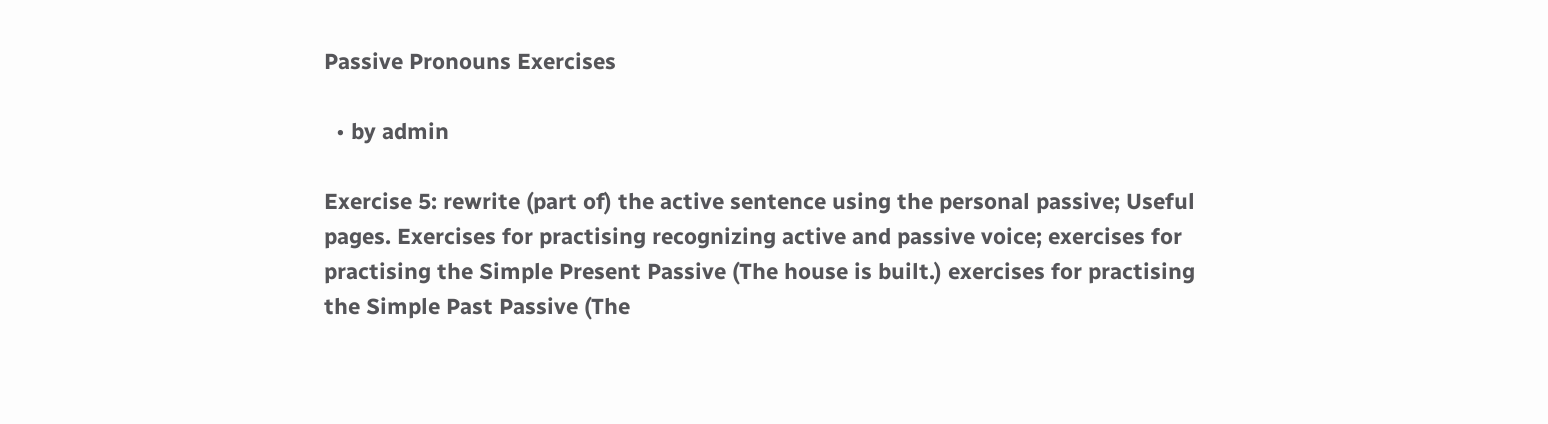Passive Pronouns Exercises

  • by admin

Exercise 5: rewrite (part of) the active sentence using the personal passive; Useful pages. Exercises for practising recognizing active and passive voice; exercises for practising the Simple Present Passive (The house is built.) exercises for practising the Simple Past Passive (The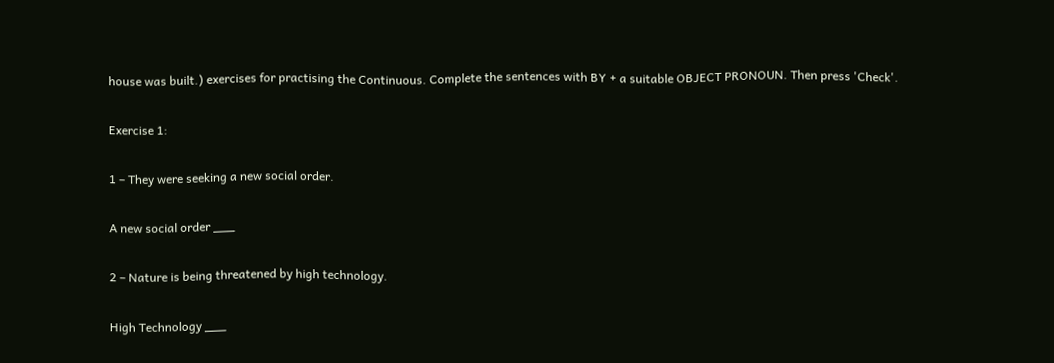house was built.) exercises for practising the Continuous. Complete the sentences with BY + a suitable OBJECT PRONOUN. Then press 'Check'.

Exercise 1:

1 – They were seeking a new social order.

A new social order ___

2 – Nature is being threatened by high technology.

High Technology ___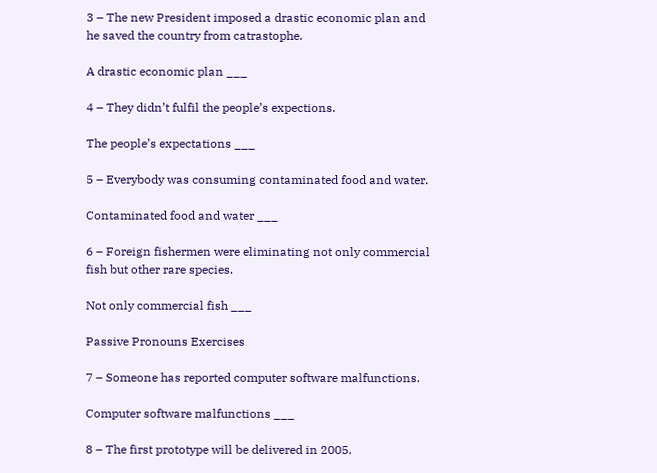3 – The new President imposed a drastic economic plan and he saved the country from catrastophe.

A drastic economic plan ___

4 – They didn’t fulfil the people’s expections.

The people’s expectations ___

5 – Everybody was consuming contaminated food and water.

Contaminated food and water ___

6 – Foreign fishermen were eliminating not only commercial fish but other rare species.

Not only commercial fish ___

Passive Pronouns Exercises

7 – Someone has reported computer software malfunctions.

Computer software malfunctions ___

8 – The first prototype will be delivered in 2005.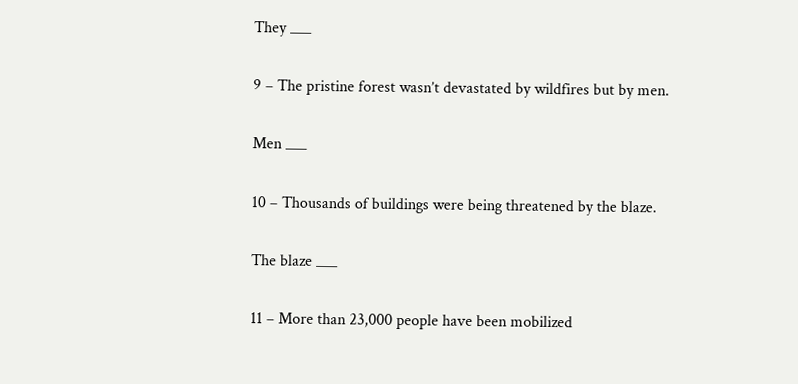They ___

9 – The pristine forest wasn’t devastated by wildfires but by men.

Men ___

10 – Thousands of buildings were being threatened by the blaze.

The blaze ___

11 – More than 23,000 people have been mobilized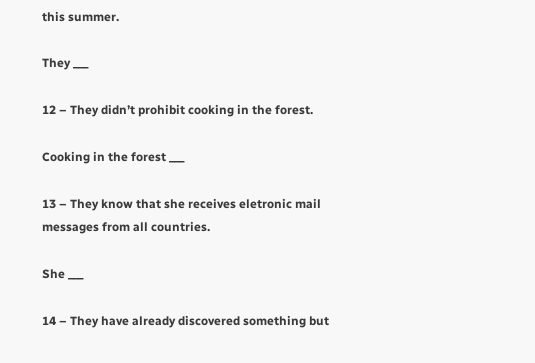this summer.

They ___

12 – They didn’t prohibit cooking in the forest.

Cooking in the forest ___

13 – They know that she receives eletronic mail messages from all countries.

She ___

14 – They have already discovered something but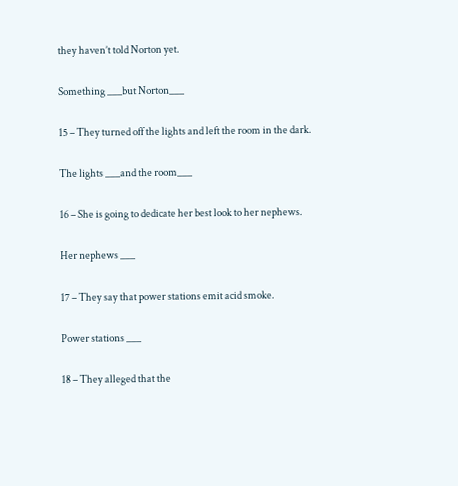they haven’t told Norton yet.

Something ___but Norton___

15 – They turned off the lights and left the room in the dark.

The lights ___and the room___

16 – She is going to dedicate her best look to her nephews.

Her nephews ___

17 – They say that power stations emit acid smoke.

Power stations ___

18 – They alleged that the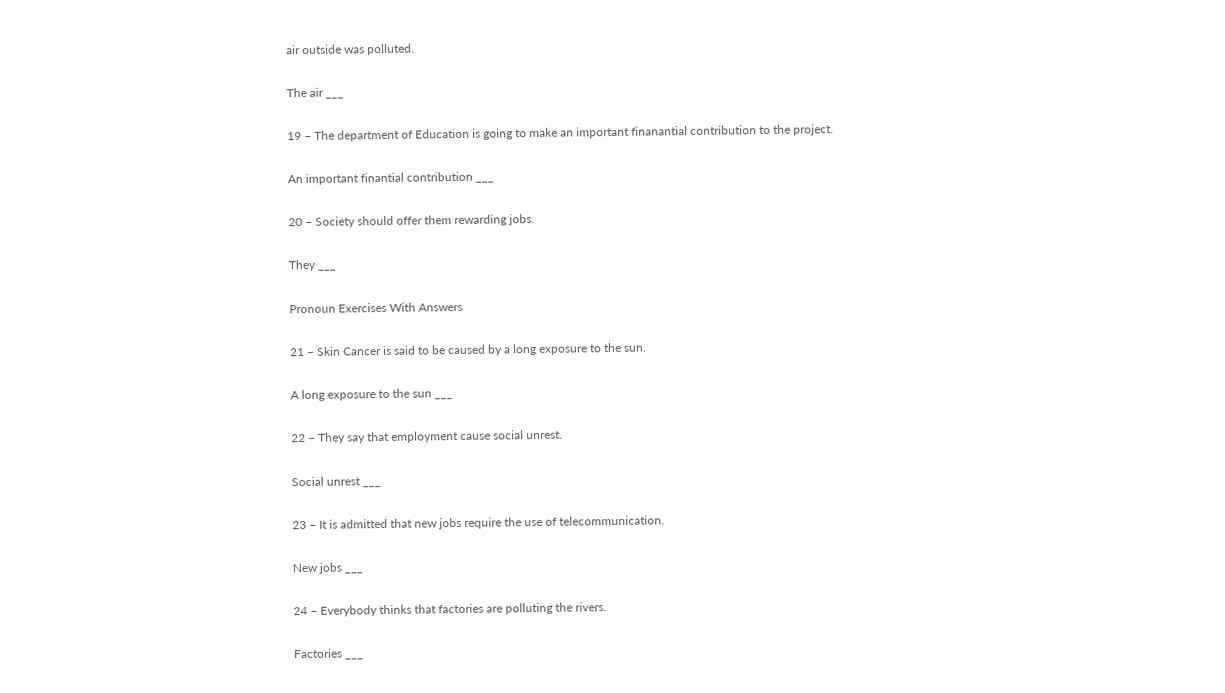air outside was polluted.

The air ___

19 – The department of Education is going to make an important finanantial contribution to the project.

An important finantial contribution ___

20 – Society should offer them rewarding jobs.

They ___

Pronoun Exercises With Answers

21 – Skin Cancer is said to be caused by a long exposure to the sun.

A long exposure to the sun ___

22 – They say that employment cause social unrest.

Social unrest ___

23 – It is admitted that new jobs require the use of telecommunication.

New jobs ___

24 – Everybody thinks that factories are polluting the rivers.

Factories ___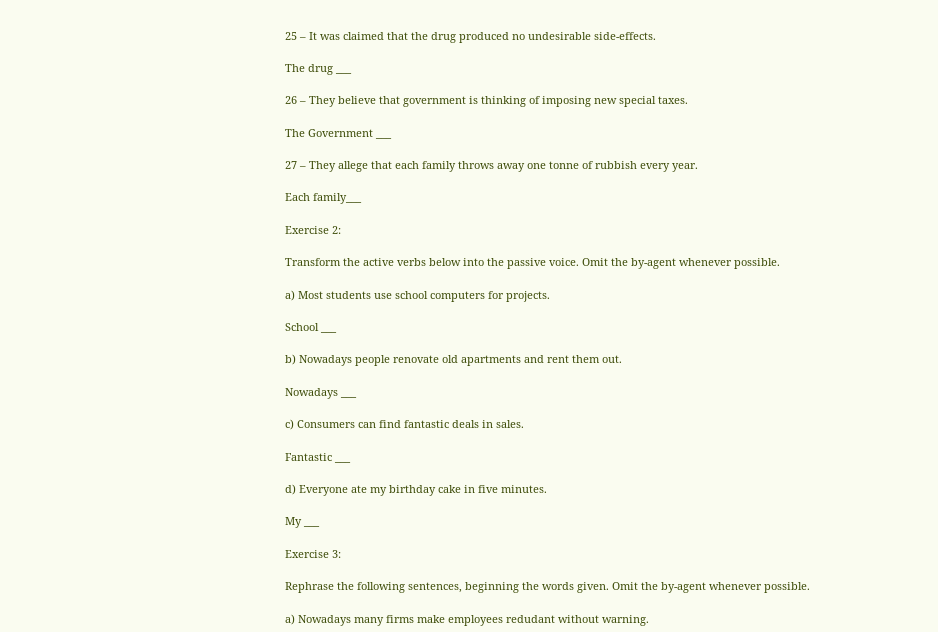25 – It was claimed that the drug produced no undesirable side-effects.

The drug ___

26 – They believe that government is thinking of imposing new special taxes.

The Government ___

27 – They allege that each family throws away one tonne of rubbish every year.

Each family___

Exercise 2:

Transform the active verbs below into the passive voice. Omit the by-agent whenever possible.

a) Most students use school computers for projects.

School ___

b) Nowadays people renovate old apartments and rent them out.

Nowadays ___

c) Consumers can find fantastic deals in sales.

Fantastic ___

d) Everyone ate my birthday cake in five minutes.

My ___

Exercise 3:

Rephrase the following sentences, beginning the words given. Omit the by-agent whenever possible.

a) Nowadays many firms make employees redudant without warning.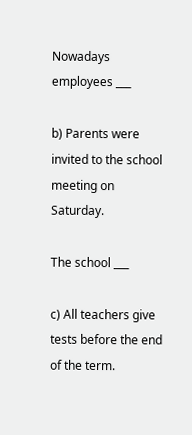Nowadays employees ___

b) Parents were invited to the school meeting on Saturday.

The school ___

c) All teachers give tests before the end of the term.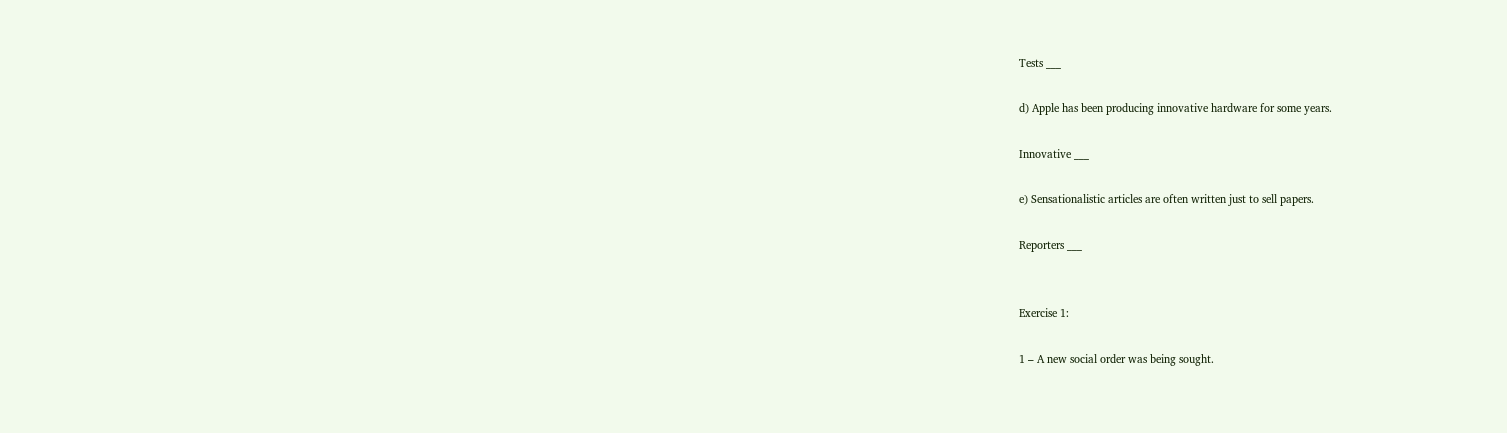Tests ___

d) Apple has been producing innovative hardware for some years.

Innovative ___

e) Sensationalistic articles are often written just to sell papers.

Reporters ___


Exercise 1:

1 – A new social order was being sought.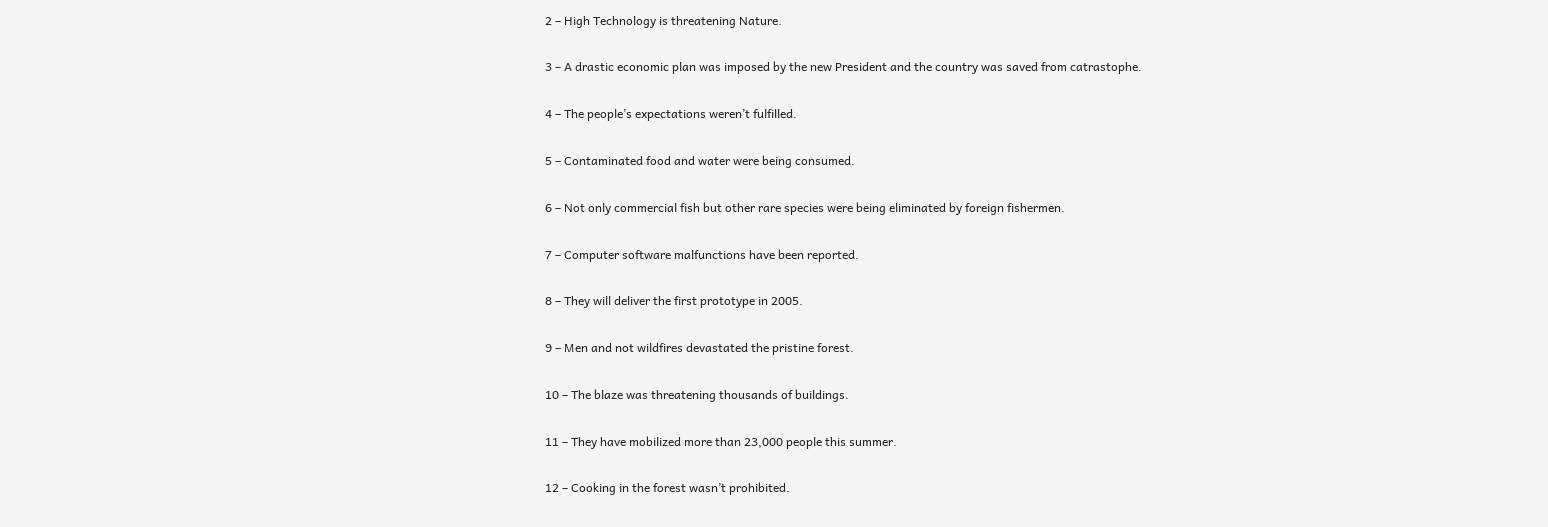2 – High Technology is threatening Nature.

3 – A drastic economic plan was imposed by the new President and the country was saved from catrastophe.

4 – The people’s expectations weren’t fulfilled.

5 – Contaminated food and water were being consumed.

6 – Not only commercial fish but other rare species were being eliminated by foreign fishermen.

7 – Computer software malfunctions have been reported.

8 – They will deliver the first prototype in 2005.

9 – Men and not wildfires devastated the pristine forest.

10 – The blaze was threatening thousands of buildings.

11 – They have mobilized more than 23,000 people this summer.

12 – Cooking in the forest wasn’t prohibited.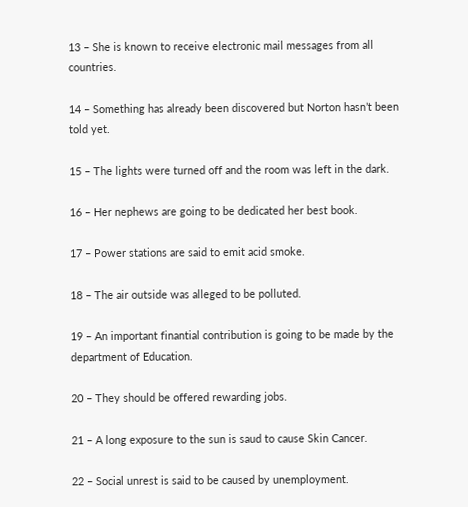13 – She is known to receive electronic mail messages from all countries.

14 – Something has already been discovered but Norton hasn’t been told yet.

15 – The lights were turned off and the room was left in the dark.

16 – Her nephews are going to be dedicated her best book.

17 – Power stations are said to emit acid smoke.

18 – The air outside was alleged to be polluted.

19 – An important finantial contribution is going to be made by the department of Education.

20 – They should be offered rewarding jobs.

21 – A long exposure to the sun is saud to cause Skin Cancer.

22 – Social unrest is said to be caused by unemployment.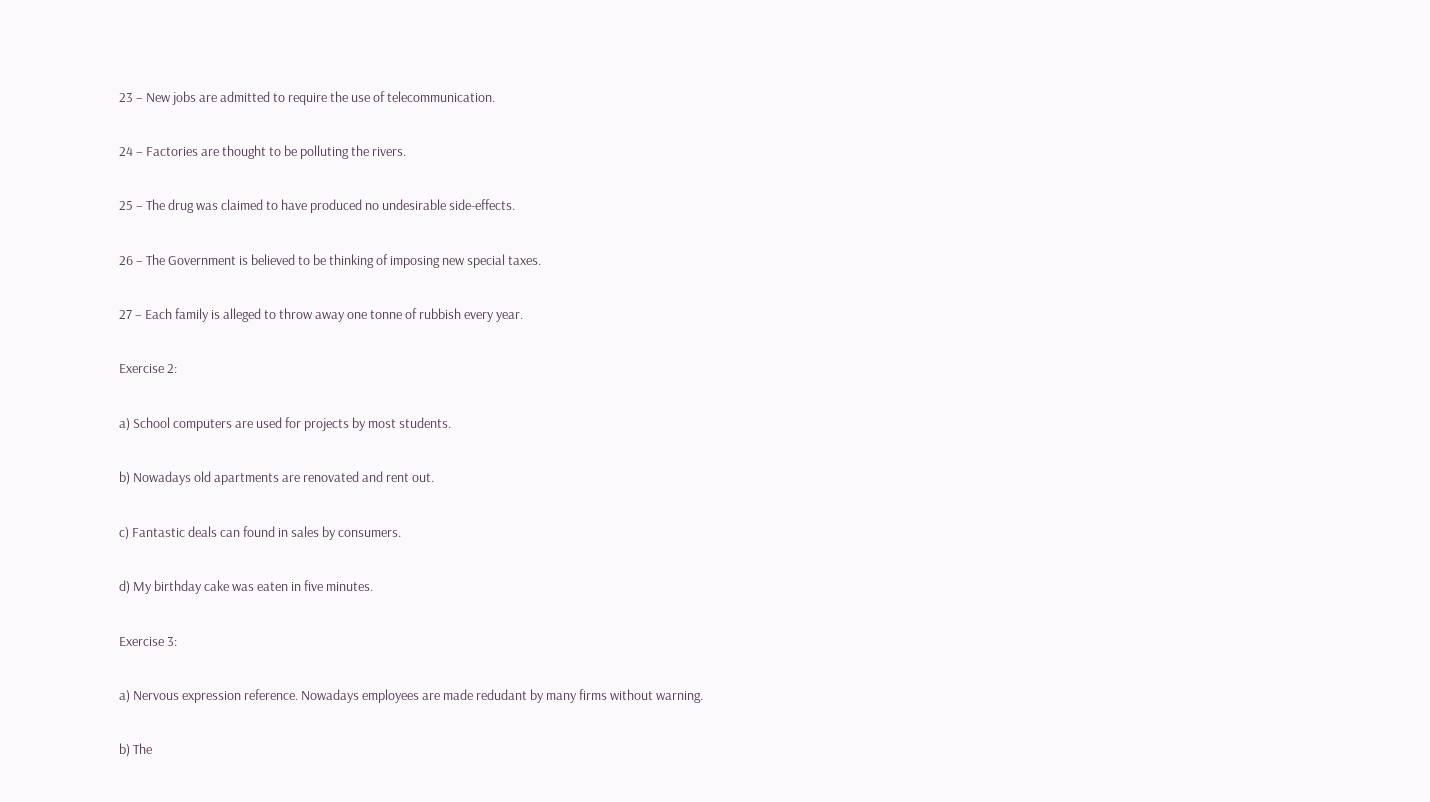23 – New jobs are admitted to require the use of telecommunication.

24 – Factories are thought to be polluting the rivers.

25 – The drug was claimed to have produced no undesirable side-effects.

26 – The Government is believed to be thinking of imposing new special taxes.

27 – Each family is alleged to throw away one tonne of rubbish every year.

Exercise 2:

a) School computers are used for projects by most students.

b) Nowadays old apartments are renovated and rent out.

c) Fantastic deals can found in sales by consumers.

d) My birthday cake was eaten in five minutes.

Exercise 3:

a) Nervous expression reference. Nowadays employees are made redudant by many firms without warning.

b) The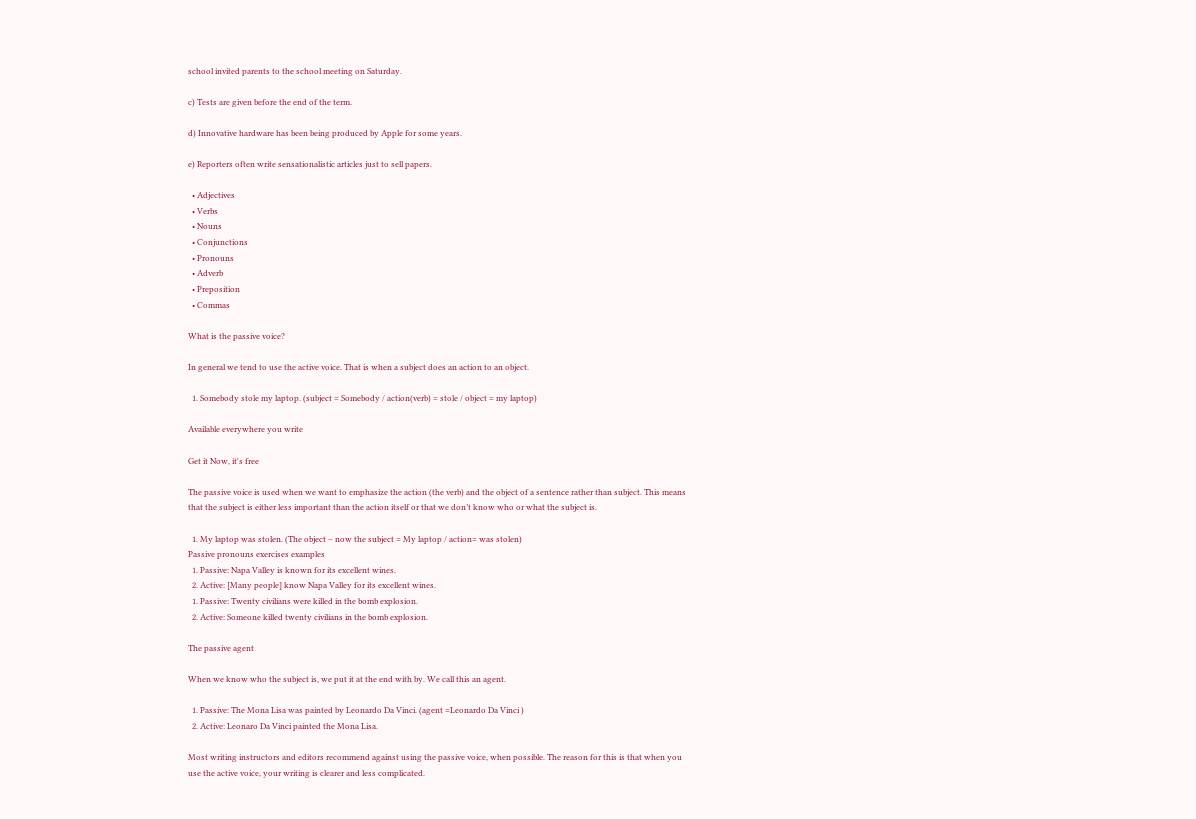school invited parents to the school meeting on Saturday.

c) Tests are given before the end of the term.

d) Innovative hardware has been being produced by Apple for some years.

e) Reporters often write sensationalistic articles just to sell papers.

  • Adjectives
  • Verbs
  • Nouns
  • Conjunctions
  • Pronouns
  • Adverb
  • Preposition
  • Commas

What is the passive voice?

In general we tend to use the active voice. That is when a subject does an action to an object.

  1. Somebody stole my laptop. (subject = Somebody / action(verb) = stole / object = my laptop)

Available everywhere you write

Get it Now, it's free

The passive voice is used when we want to emphasize the action (the verb) and the object of a sentence rather than subject. This means that the subject is either less important than the action itself or that we don’t know who or what the subject is.

  1. My laptop was stolen. (The object – now the subject = My laptop / action= was stolen)
Passive pronouns exercises examples
  1. Passive: Napa Valley is known for its excellent wines.
  2. Active: [Many people] know Napa Valley for its excellent wines.
  1. Passive: Twenty civilians were killed in the bomb explosion.
  2. Active: Someone killed twenty civilians in the bomb explosion.

The passive agent

When we know who the subject is, we put it at the end with by. We call this an agent.

  1. Passive: The Mona Lisa was painted by Leonardo Da Vinci. (agent =Leonardo Da Vinci )
  2. Active: Leonaro Da Vinci painted the Mona Lisa.

Most writing instructors and editors recommend against using the passive voice, when possible. The reason for this is that when you use the active voice, your writing is clearer and less complicated.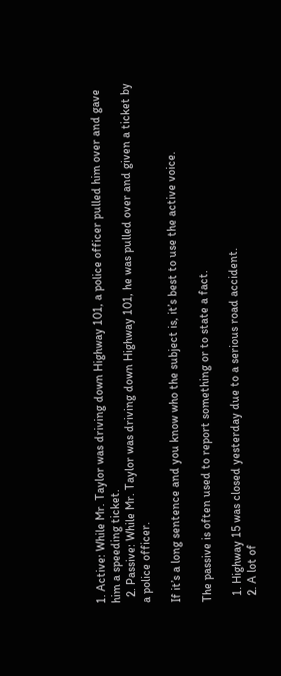1. Active: While Mr. Taylor was driving down Highway 101, a police officer pulled him over and gave him a speeding ticket.
  2. Passive: While Mr. Taylor was driving down Highway 101, he was pulled over and given a ticket by a police officer.

If it’s a long sentence and you know who the subject is, it’s best to use the active voice.

The passive is often used to report something or to state a fact.

  1. Highway 15 was closed yesterday due to a serious road accident.
  2. A lot of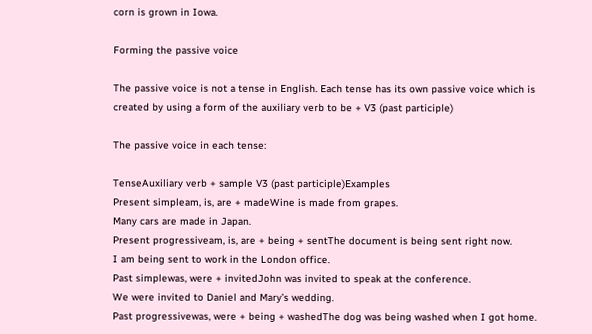corn is grown in Iowa.

Forming the passive voice

The passive voice is not a tense in English. Each tense has its own passive voice which is created by using a form of the auxiliary verb to be + V3 (past participle)

The passive voice in each tense:

TenseAuxiliary verb + sample V3 (past participle)Examples
Present simpleam, is, are + madeWine is made from grapes.
Many cars are made in Japan.
Present progressiveam, is, are + being + sentThe document is being sent right now.
I am being sent to work in the London office.
Past simplewas, were + invitedJohn was invited to speak at the conference.
We were invited to Daniel and Mary’s wedding.
Past progressivewas, were + being + washedThe dog was being washed when I got home.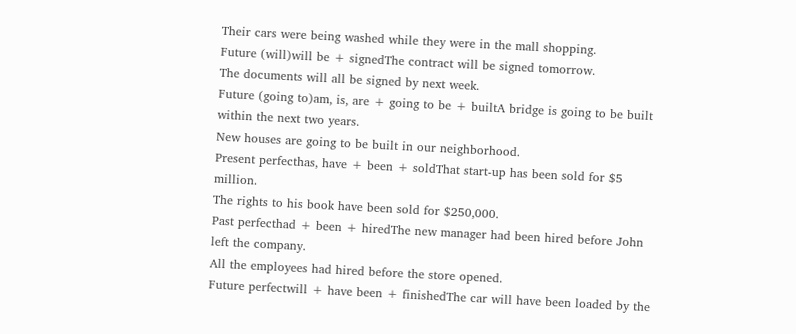Their cars were being washed while they were in the mall shopping.
Future (will)will be + signedThe contract will be signed tomorrow.
The documents will all be signed by next week.
Future (going to)am, is, are + going to be + builtA bridge is going to be built within the next two years.
New houses are going to be built in our neighborhood.
Present perfecthas, have + been + soldThat start-up has been sold for $5 million.
The rights to his book have been sold for $250,000.
Past perfecthad + been + hiredThe new manager had been hired before John left the company.
All the employees had hired before the store opened.
Future perfectwill + have been + finishedThe car will have been loaded by the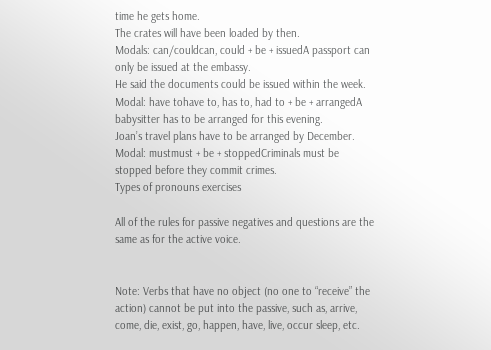time he gets home.
The crates will have been loaded by then.
Modals: can/couldcan, could + be + issuedA passport can only be issued at the embassy.
He said the documents could be issued within the week.
Modal: have tohave to, has to, had to + be + arrangedA babysitter has to be arranged for this evening.
Joan’s travel plans have to be arranged by December.
Modal: mustmust + be + stoppedCriminals must be stopped before they commit crimes.
Types of pronouns exercises

All of the rules for passive negatives and questions are the same as for the active voice.


Note: Verbs that have no object (no one to “receive” the action) cannot be put into the passive, such as, arrive, come, die, exist, go, happen, have, live, occur sleep, etc.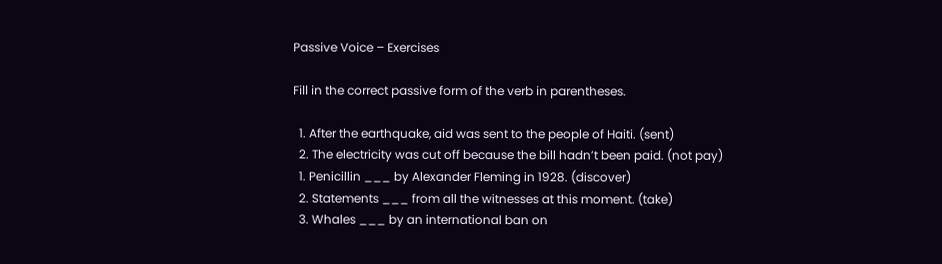Passive Voice – Exercises

Fill in the correct passive form of the verb in parentheses.

  1. After the earthquake, aid was sent to the people of Haiti. (sent)
  2. The electricity was cut off because the bill hadn’t been paid. (not pay)
  1. Penicillin ___ by Alexander Fleming in 1928. (discover)
  2. Statements ___ from all the witnesses at this moment. (take)
  3. Whales ___ by an international ban on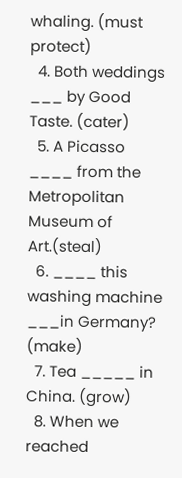whaling. (must protect)
  4. Both weddings ___ by Good Taste. (cater)
  5. A Picasso ____ from the Metropolitan Museum of Art.(steal)
  6. ____ this washing machine ___in Germany? (make)
  7. Tea _____ in China. (grow)
  8. When we reached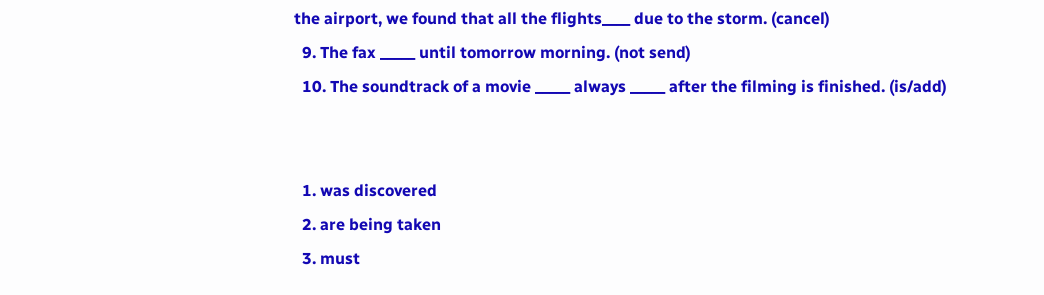the airport, we found that all the flights____ due to the storm. (cancel)
  9. The fax _____ until tomorrow morning. (not send)
  10. The soundtrack of a movie _____ always _____ after the filming is finished. (is/add)


  1. was discovered
  2. are being taken
  3. must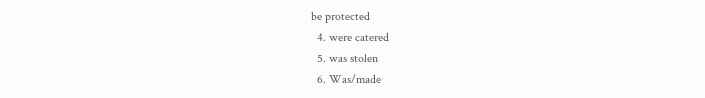be protected
  4. were catered
  5. was stolen
  6. Was/made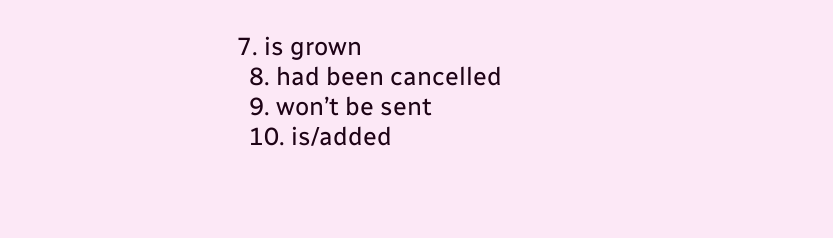7. is grown
  8. had been cancelled
  9. won’t be sent
  10. is/added